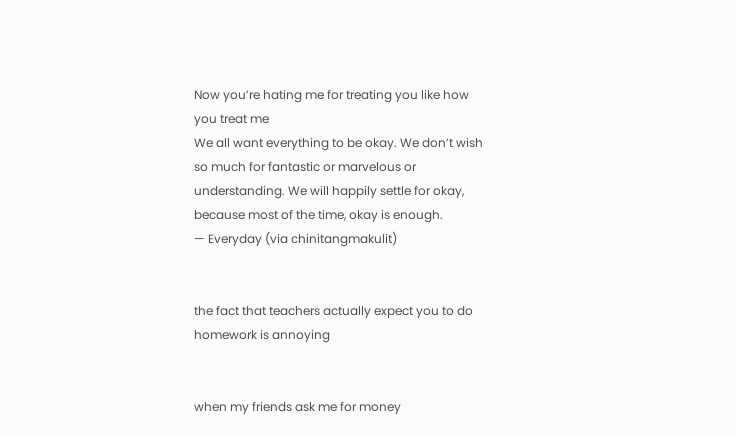Now you’re hating me for treating you like how you treat me
We all want everything to be okay. We don’t wish so much for fantastic or marvelous or understanding. We will happily settle for okay, because most of the time, okay is enough.
— Everyday (via chinitangmakulit)


the fact that teachers actually expect you to do homework is annoying


when my friends ask me for money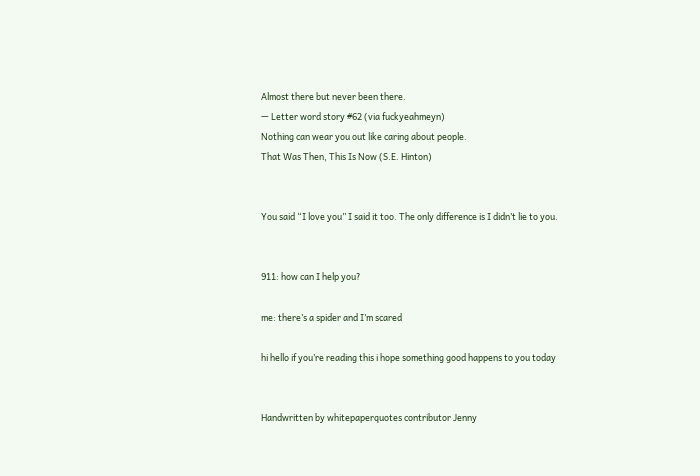Almost there but never been there.
— Letter word story #62 (via fuckyeahmeyn)
Nothing can wear you out like caring about people.
That Was Then, This Is Now (S.E. Hinton)


You said “I love you” I said it too. The only difference is I didn’t lie to you.


911: how can I help you?

me: there’s a spider and I’m scared

hi hello if you’re reading this i hope something good happens to you today


Handwritten by whitepaperquotes contributor Jenny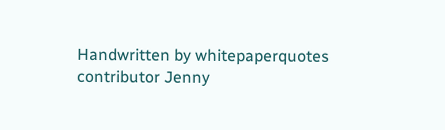Handwritten by whitepaperquotes contributor Jenny